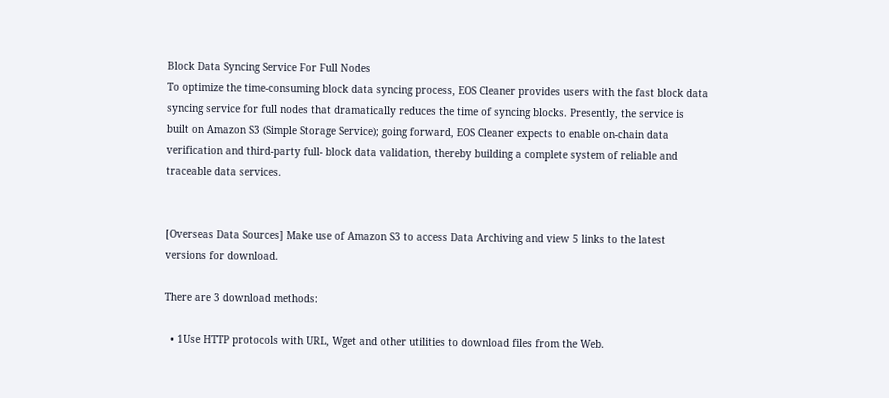Block Data Syncing Service For Full Nodes
To optimize the time-consuming block data syncing process, EOS Cleaner provides users with the fast block data syncing service for full nodes that dramatically reduces the time of syncing blocks. Presently, the service is built on Amazon S3 (Simple Storage Service); going forward, EOS Cleaner expects to enable on-chain data verification and third-party full- block data validation, thereby building a complete system of reliable and traceable data services.


[Overseas Data Sources] Make use of Amazon S3 to access Data Archiving and view 5 links to the latest versions for download.

There are 3 download methods:

  • 1Use HTTP protocols with URL, Wget and other utilities to download files from the Web.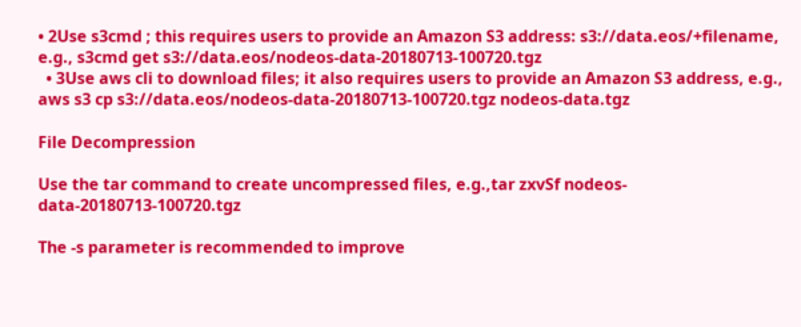• 2Use s3cmd ; this requires users to provide an Amazon S3 address: s3://data.eos/+filename, e.g., s3cmd get s3://data.eos/nodeos-data-20180713-100720.tgz
  • 3Use aws cli to download files; it also requires users to provide an Amazon S3 address, e.g., aws s3 cp s3://data.eos/nodeos-data-20180713-100720.tgz nodeos-data.tgz

File Decompression

Use the tar command to create uncompressed files, e.g.,tar zxvSf nodeos-data-20180713-100720.tgz

The -s parameter is recommended to improve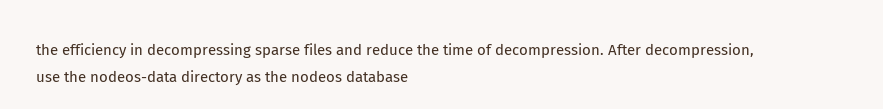the efficiency in decompressing sparse files and reduce the time of decompression. After decompression, use the nodeos-data directory as the nodeos database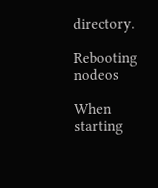directory.

Rebooting nodeos

When starting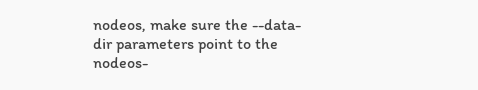nodeos, make sure the --data-dir parameters point to the nodeos-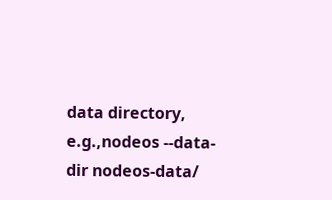data directory, e.g.,nodeos --data-dir nodeos-data/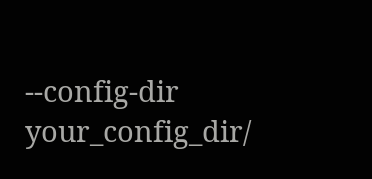--config-dir your_config_dir/